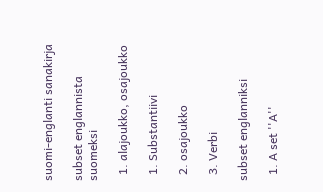suomi-englanti sanakirja

subset englannista suomeksi

  1. alajoukko, osajoukko

  1. Substantiivi

  2. osajoukko

  3. Verbi

subset englanniksi

  1. A set ''A''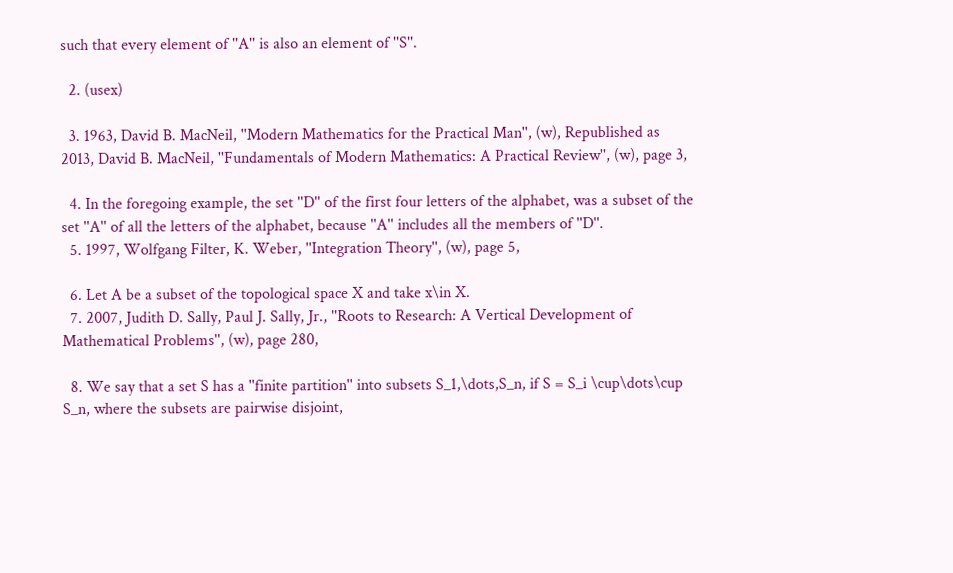such that every element of ''A'' is also an element of ''S''.

  2. (usex)

  3. 1963, David B. MacNeil, ''Modern Mathematics for the Practical Man'', (w), Republished as 2013, David B. MacNeil, ''Fundamentals of Modern Mathematics: A Practical Review'', (w), page 3,

  4. In the foregoing example, the set ''D'' of the first four letters of the alphabet, was a subset of the set ''A'' of all the letters of the alphabet, because ''A'' includes all the members of ''D''.
  5. 1997, Wolfgang Filter, K. Weber, ''Integration Theory'', (w), page 5,

  6. Let A be a subset of the topological space X and take x\in X.
  7. 2007, Judith D. Sally, Paul J. Sally, Jr., ''Roots to Research: A Vertical Development of Mathematical Problems'', (w), page 280,

  8. We say that a set S has a ''finite partition'' into subsets S_1,\dots,S_n, if S = S_i \cup\dots\cup S_n, where the subsets are pairwise disjoint,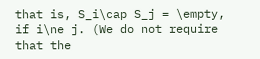that is, S_i\cap S_j = \empty, if i\ne j. (We do not require that the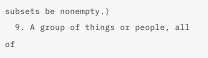subsets be nonempty.)
  9. A group of things or people, all of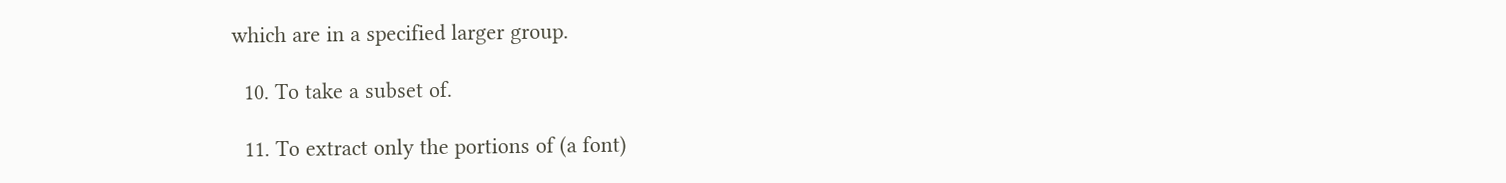which are in a specified larger group.

  10. To take a subset of.

  11. To extract only the portions of (a font)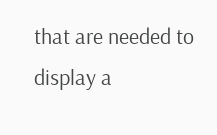that are needed to display a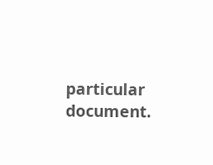particular document.